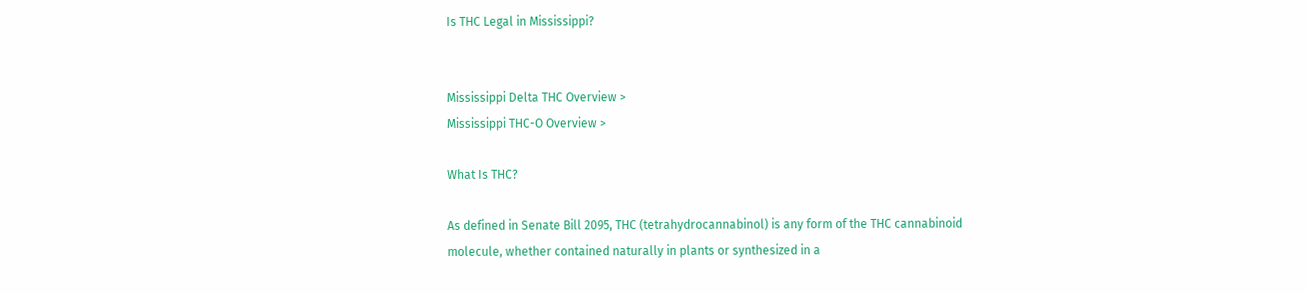Is THC Legal in Mississippi?


Mississippi Delta THC Overview >
Mississippi THC-O Overview >

What Is THC?

As defined in Senate Bill 2095, THC (tetrahydrocannabinol) is any form of the THC cannabinoid molecule, whether contained naturally in plants or synthesized in a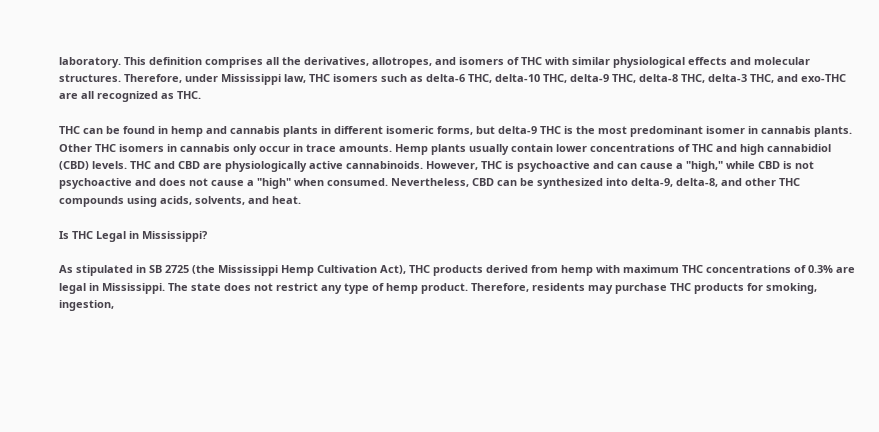laboratory. This definition comprises all the derivatives, allotropes, and isomers of THC with similar physiological effects and molecular structures. Therefore, under Mississippi law, THC isomers such as delta-6 THC, delta-10 THC, delta-9 THC, delta-8 THC, delta-3 THC, and exo-THC are all recognized as THC.

THC can be found in hemp and cannabis plants in different isomeric forms, but delta-9 THC is the most predominant isomer in cannabis plants. Other THC isomers in cannabis only occur in trace amounts. Hemp plants usually contain lower concentrations of THC and high cannabidiol (CBD) levels. THC and CBD are physiologically active cannabinoids. However, THC is psychoactive and can cause a "high," while CBD is not psychoactive and does not cause a "high" when consumed. Nevertheless, CBD can be synthesized into delta-9, delta-8, and other THC compounds using acids, solvents, and heat.

Is THC Legal in Mississippi?

As stipulated in SB 2725 (the Mississippi Hemp Cultivation Act), THC products derived from hemp with maximum THC concentrations of 0.3% are legal in Mississippi. The state does not restrict any type of hemp product. Therefore, residents may purchase THC products for smoking, ingestion,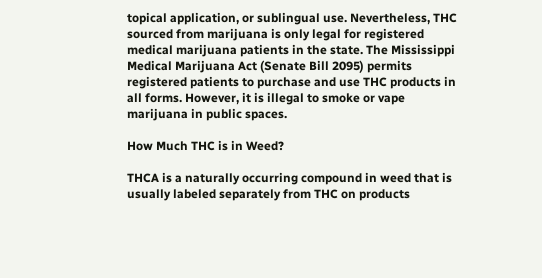topical application, or sublingual use. Nevertheless, THC sourced from marijuana is only legal for registered medical marijuana patients in the state. The Mississippi Medical Marijuana Act (Senate Bill 2095) permits registered patients to purchase and use THC products in all forms. However, it is illegal to smoke or vape marijuana in public spaces.

How Much THC is in Weed?

THCA is a naturally occurring compound in weed that is usually labeled separately from THC on products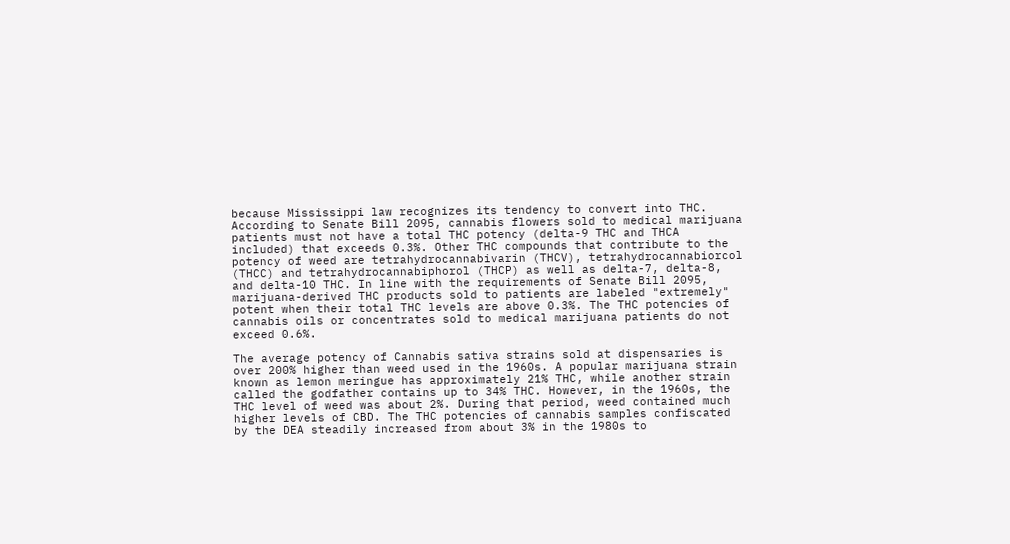because Mississippi law recognizes its tendency to convert into THC. According to Senate Bill 2095, cannabis flowers sold to medical marijuana patients must not have a total THC potency (delta-9 THC and THCA included) that exceeds 0.3%. Other THC compounds that contribute to the potency of weed are tetrahydrocannabivarin (THCV), tetrahydrocannabiorcol (THCC) and tetrahydrocannabiphorol (THCP) as well as delta-7, delta-8, and delta-10 THC. In line with the requirements of Senate Bill 2095, marijuana-derived THC products sold to patients are labeled "extremely" potent when their total THC levels are above 0.3%. The THC potencies of cannabis oils or concentrates sold to medical marijuana patients do not exceed 0.6%.

The average potency of Cannabis sativa strains sold at dispensaries is over 200% higher than weed used in the 1960s. A popular marijuana strain known as lemon meringue has approximately 21% THC, while another strain called the godfather contains up to 34% THC. However, in the 1960s, the THC level of weed was about 2%. During that period, weed contained much higher levels of CBD. The THC potencies of cannabis samples confiscated by the DEA steadily increased from about 3% in the 1980s to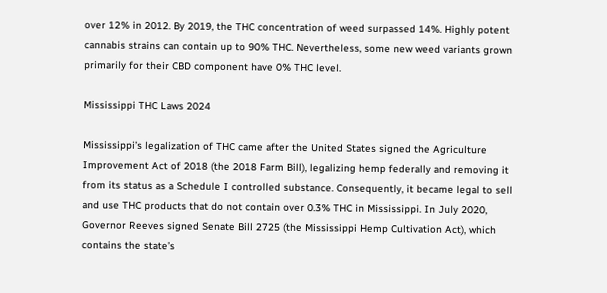over 12% in 2012. By 2019, the THC concentration of weed surpassed 14%. Highly potent cannabis strains can contain up to 90% THC. Nevertheless, some new weed variants grown primarily for their CBD component have 0% THC level.

Mississippi THC Laws 2024

Mississippi’s legalization of THC came after the United States signed the Agriculture Improvement Act of 2018 (the 2018 Farm Bill), legalizing hemp federally and removing it from its status as a Schedule I controlled substance. Consequently, it became legal to sell and use THC products that do not contain over 0.3% THC in Mississippi. In July 2020, Governor Reeves signed Senate Bill 2725 (the Mississippi Hemp Cultivation Act), which contains the state’s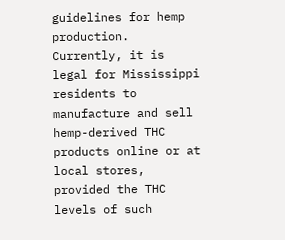guidelines for hemp production. Currently, it is legal for Mississippi residents to manufacture and sell hemp-derived THC products online or at local stores, provided the THC levels of such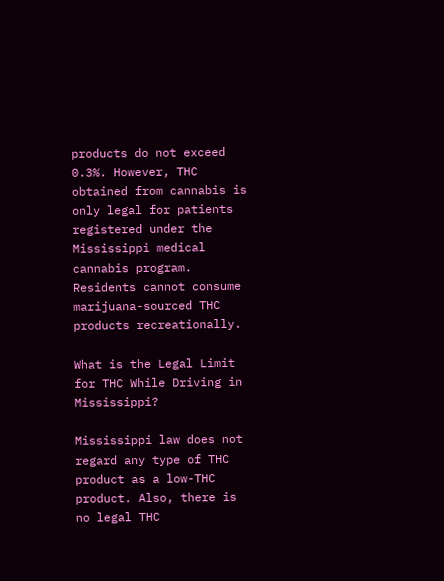products do not exceed 0.3%. However, THC obtained from cannabis is only legal for patients registered under the Mississippi medical cannabis program. Residents cannot consume marijuana-sourced THC products recreationally.

What is the Legal Limit for THC While Driving in Mississippi?

Mississippi law does not regard any type of THC product as a low-THC product. Also, there is no legal THC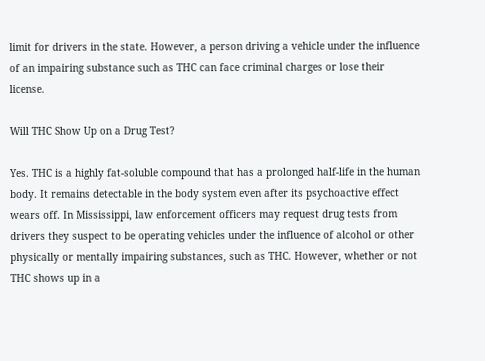limit for drivers in the state. However, a person driving a vehicle under the influence of an impairing substance such as THC can face criminal charges or lose their license.

Will THC Show Up on a Drug Test?

Yes. THC is a highly fat-soluble compound that has a prolonged half-life in the human body. It remains detectable in the body system even after its psychoactive effect wears off. In Mississippi, law enforcement officers may request drug tests from drivers they suspect to be operating vehicles under the influence of alcohol or other physically or mentally impairing substances, such as THC. However, whether or not THC shows up in a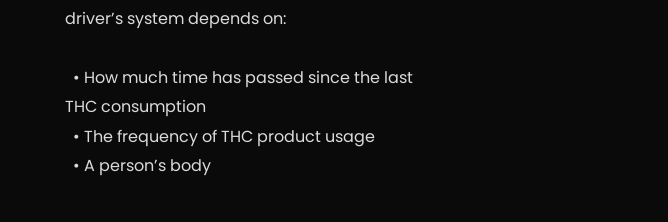driver’s system depends on:

  • How much time has passed since the last THC consumption
  • The frequency of THC product usage
  • A person’s body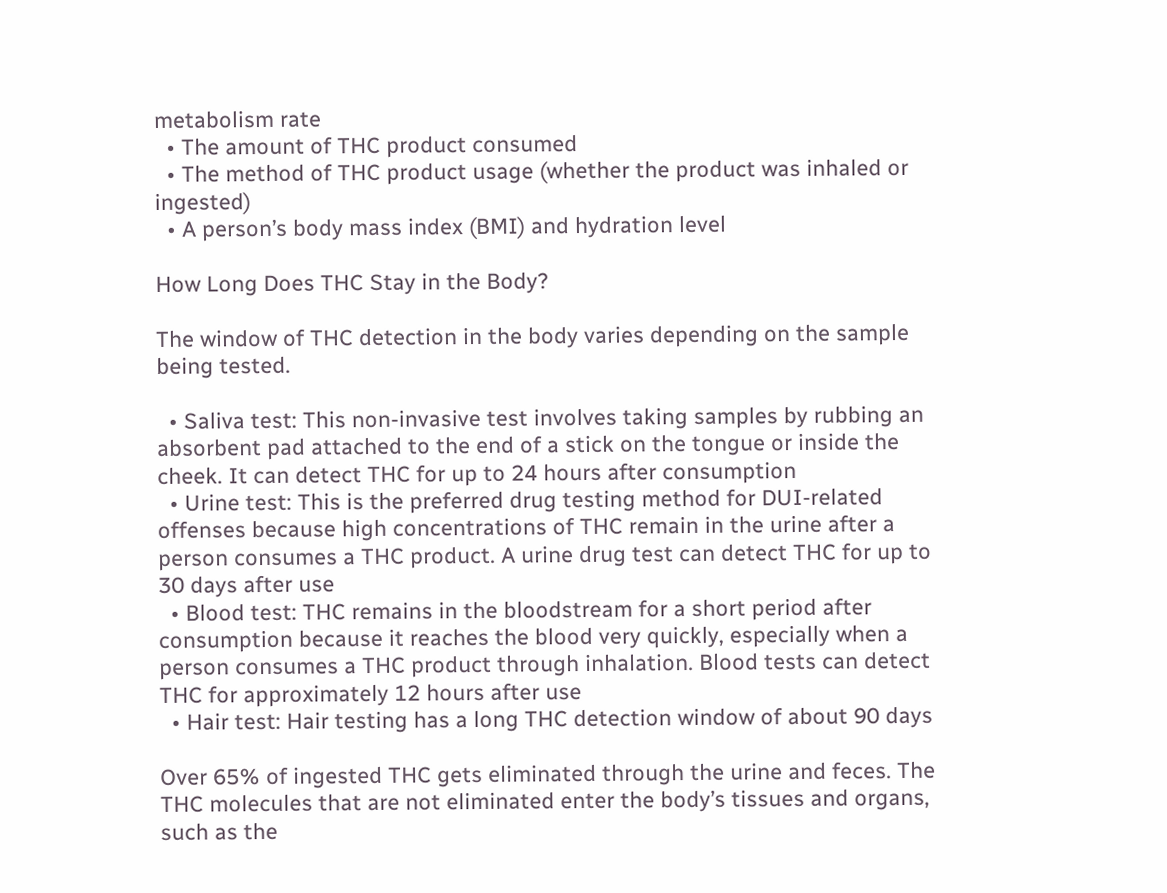metabolism rate
  • The amount of THC product consumed
  • The method of THC product usage (whether the product was inhaled or ingested)
  • A person’s body mass index (BMI) and hydration level

How Long Does THC Stay in the Body?

The window of THC detection in the body varies depending on the sample being tested.

  • Saliva test: This non-invasive test involves taking samples by rubbing an absorbent pad attached to the end of a stick on the tongue or inside the cheek. It can detect THC for up to 24 hours after consumption
  • Urine test: This is the preferred drug testing method for DUI-related offenses because high concentrations of THC remain in the urine after a person consumes a THC product. A urine drug test can detect THC for up to 30 days after use
  • Blood test: THC remains in the bloodstream for a short period after consumption because it reaches the blood very quickly, especially when a person consumes a THC product through inhalation. Blood tests can detect THC for approximately 12 hours after use
  • Hair test: Hair testing has a long THC detection window of about 90 days

Over 65% of ingested THC gets eliminated through the urine and feces. The THC molecules that are not eliminated enter the body’s tissues and organs, such as the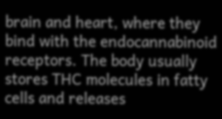brain and heart, where they bind with the endocannabinoid receptors. The body usually stores THC molecules in fatty cells and releases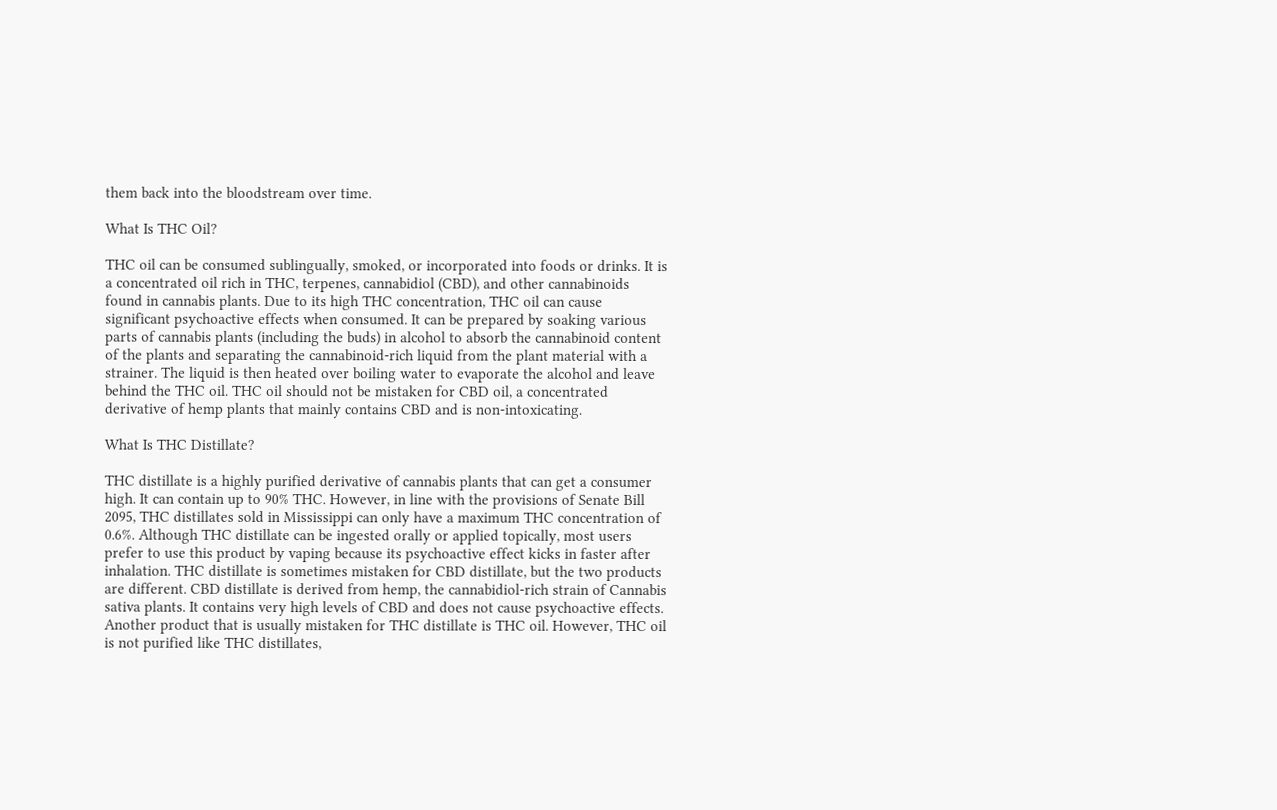them back into the bloodstream over time.

What Is THC Oil?

THC oil can be consumed sublingually, smoked, or incorporated into foods or drinks. It is a concentrated oil rich in THC, terpenes, cannabidiol (CBD), and other cannabinoids found in cannabis plants. Due to its high THC concentration, THC oil can cause significant psychoactive effects when consumed. It can be prepared by soaking various parts of cannabis plants (including the buds) in alcohol to absorb the cannabinoid content of the plants and separating the cannabinoid-rich liquid from the plant material with a strainer. The liquid is then heated over boiling water to evaporate the alcohol and leave behind the THC oil. THC oil should not be mistaken for CBD oil, a concentrated derivative of hemp plants that mainly contains CBD and is non-intoxicating.

What Is THC Distillate?

THC distillate is a highly purified derivative of cannabis plants that can get a consumer high. It can contain up to 90% THC. However, in line with the provisions of Senate Bill 2095, THC distillates sold in Mississippi can only have a maximum THC concentration of 0.6%. Although THC distillate can be ingested orally or applied topically, most users prefer to use this product by vaping because its psychoactive effect kicks in faster after inhalation. THC distillate is sometimes mistaken for CBD distillate, but the two products are different. CBD distillate is derived from hemp, the cannabidiol-rich strain of Cannabis sativa plants. It contains very high levels of CBD and does not cause psychoactive effects. Another product that is usually mistaken for THC distillate is THC oil. However, THC oil is not purified like THC distillates,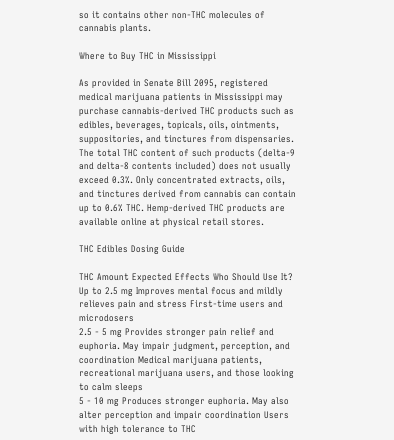so it contains other non-THC molecules of cannabis plants.

Where to Buy THC in Mississippi

As provided in Senate Bill 2095, registered medical marijuana patients in Mississippi may purchase cannabis-derived THC products such as edibles, beverages, topicals, oils, ointments, suppositories, and tinctures from dispensaries. The total THC content of such products (delta-9 and delta-8 contents included) does not usually exceed 0.3%. Only concentrated extracts, oils, and tinctures derived from cannabis can contain up to 0.6% THC. Hemp-derived THC products are available online at physical retail stores.

THC Edibles Dosing Guide

THC Amount Expected Effects Who Should Use It?
Up to 2.5 mg Improves mental focus and mildly relieves pain and stress First-time users and microdosers
2.5 - 5 mg Provides stronger pain relief and euphoria. May impair judgment, perception, and coordination Medical marijuana patients, recreational marijuana users, and those looking to calm sleeps
5 - 10 mg Produces stronger euphoria. May also alter perception and impair coordination Users with high tolerance to THC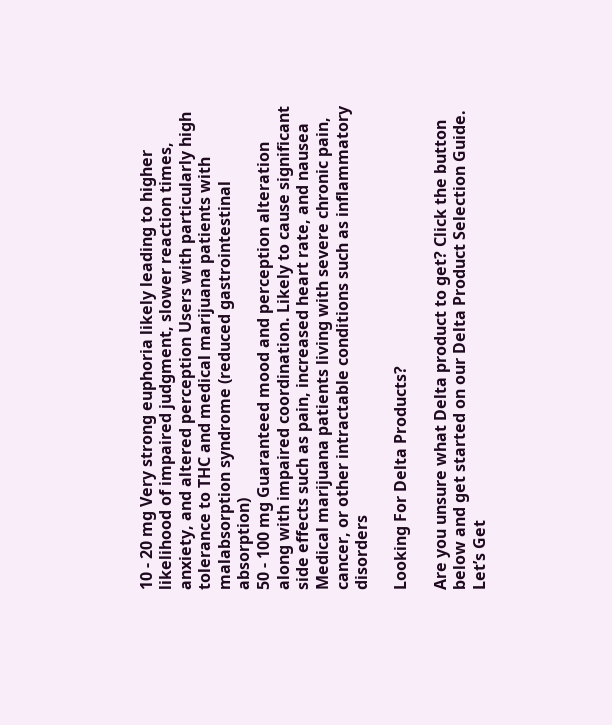10 - 20 mg Very strong euphoria likely leading to higher likelihood of impaired judgment, slower reaction times, anxiety, and altered perception Users with particularly high tolerance to THC and medical marijuana patients with malabsorption syndrome (reduced gastrointestinal absorption)
50 - 100 mg Guaranteed mood and perception alteration along with impaired coordination. Likely to cause significant side effects such as pain, increased heart rate, and nausea Medical marijuana patients living with severe chronic pain, cancer, or other intractable conditions such as inflammatory disorders

Looking For Delta Products?

Are you unsure what Delta product to get? Click the button below and get started on our Delta Product Selection Guide.
Let’s Get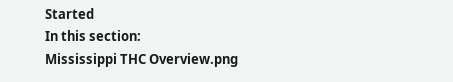Started
In this section:
Mississippi THC Overview.png